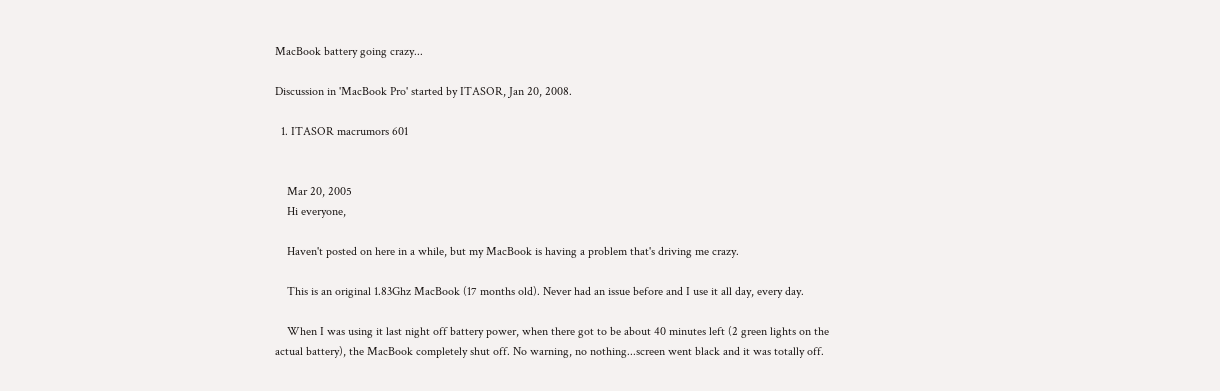MacBook battery going crazy...

Discussion in 'MacBook Pro' started by ITASOR, Jan 20, 2008.

  1. ITASOR macrumors 601


    Mar 20, 2005
    Hi everyone,

    Haven't posted on here in a while, but my MacBook is having a problem that's driving me crazy.

    This is an original 1.83Ghz MacBook (17 months old). Never had an issue before and I use it all day, every day.

    When I was using it last night off battery power, when there got to be about 40 minutes left (2 green lights on the actual battery), the MacBook completely shut off. No warning, no nothing...screen went black and it was totally off.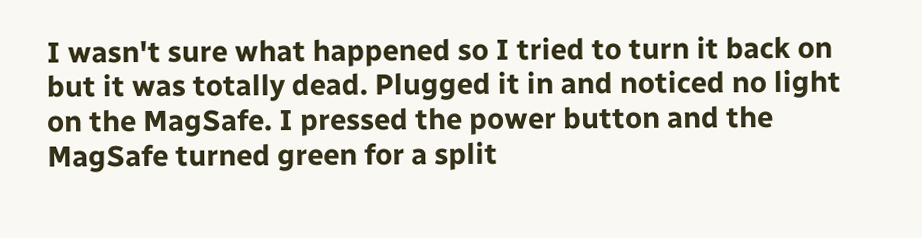I wasn't sure what happened so I tried to turn it back on but it was totally dead. Plugged it in and noticed no light on the MagSafe. I pressed the power button and the MagSafe turned green for a split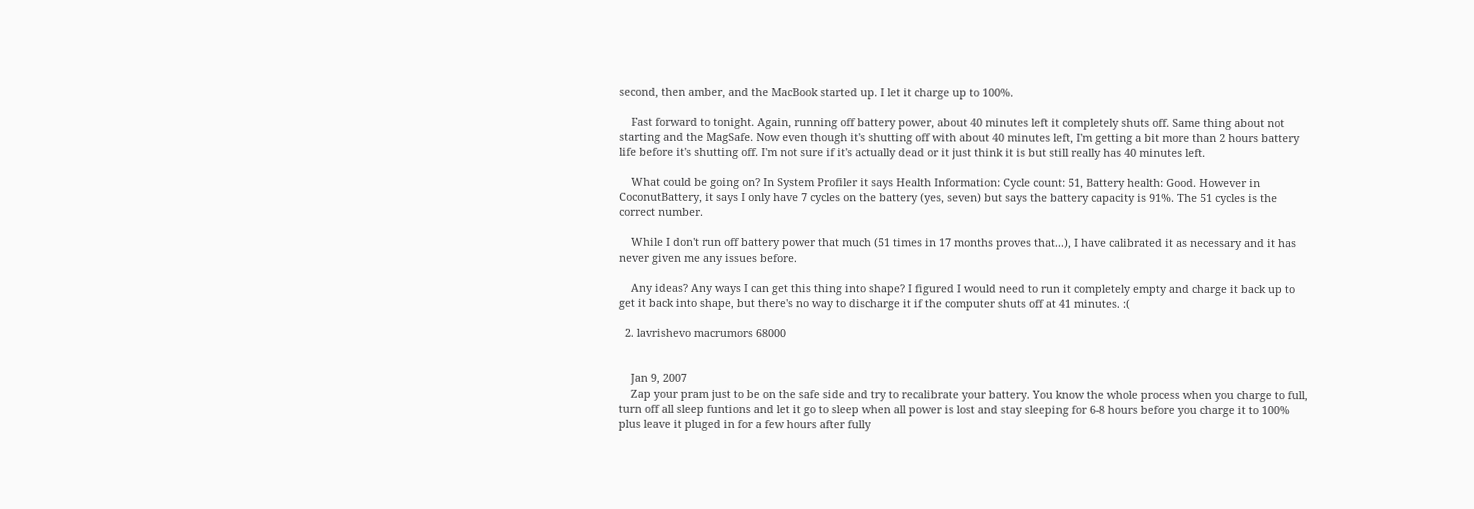second, then amber, and the MacBook started up. I let it charge up to 100%.

    Fast forward to tonight. Again, running off battery power, about 40 minutes left it completely shuts off. Same thing about not starting and the MagSafe. Now even though it's shutting off with about 40 minutes left, I'm getting a bit more than 2 hours battery life before it's shutting off. I'm not sure if it's actually dead or it just think it is but still really has 40 minutes left.

    What could be going on? In System Profiler it says Health Information: Cycle count: 51, Battery health: Good. However in CoconutBattery, it says I only have 7 cycles on the battery (yes, seven) but says the battery capacity is 91%. The 51 cycles is the correct number.

    While I don't run off battery power that much (51 times in 17 months proves that...), I have calibrated it as necessary and it has never given me any issues before.

    Any ideas? Any ways I can get this thing into shape? I figured I would need to run it completely empty and charge it back up to get it back into shape, but there's no way to discharge it if the computer shuts off at 41 minutes. :(

  2. lavrishevo macrumors 68000


    Jan 9, 2007
    Zap your pram just to be on the safe side and try to recalibrate your battery. You know the whole process when you charge to full, turn off all sleep funtions and let it go to sleep when all power is lost and stay sleeping for 6-8 hours before you charge it to 100% plus leave it pluged in for a few hours after fully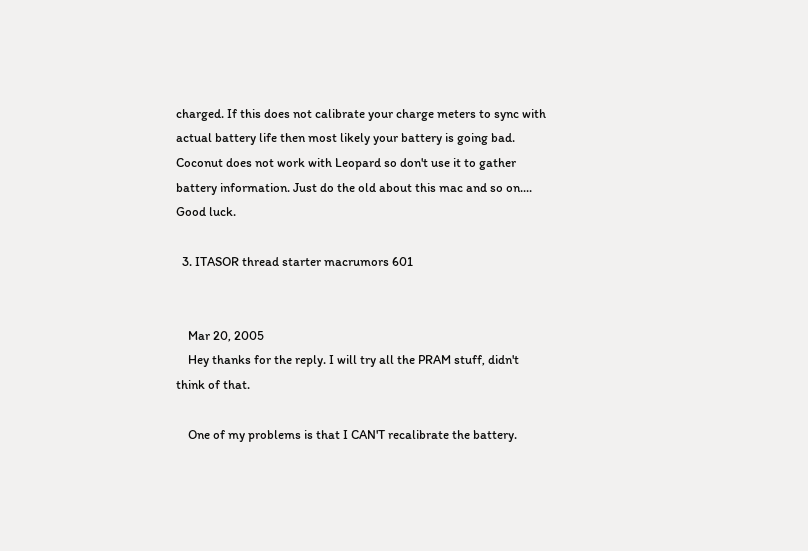charged. If this does not calibrate your charge meters to sync with actual battery life then most likely your battery is going bad. Coconut does not work with Leopard so don't use it to gather battery information. Just do the old about this mac and so on.... Good luck.

  3. ITASOR thread starter macrumors 601


    Mar 20, 2005
    Hey thanks for the reply. I will try all the PRAM stuff, didn't think of that.

    One of my problems is that I CAN'T recalibrate the battery.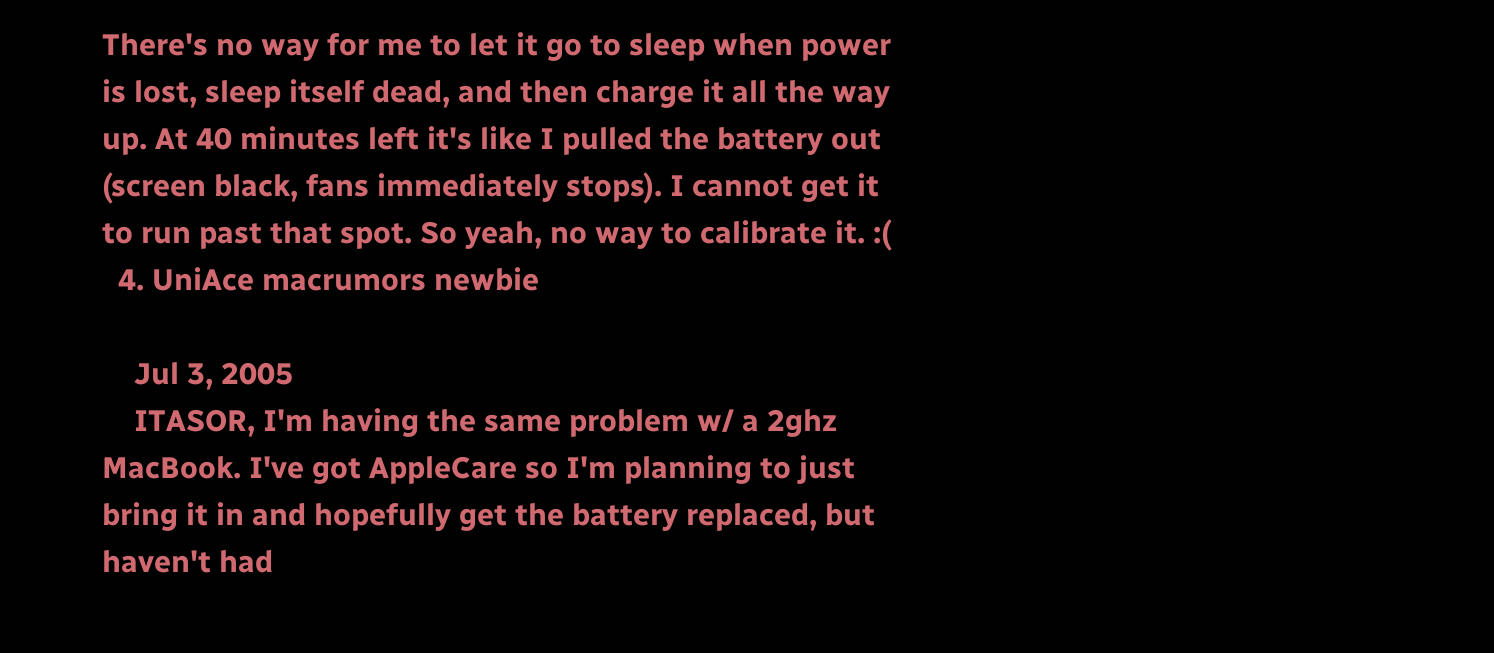There's no way for me to let it go to sleep when power is lost, sleep itself dead, and then charge it all the way up. At 40 minutes left it's like I pulled the battery out (screen black, fans immediately stops). I cannot get it to run past that spot. So yeah, no way to calibrate it. :(
  4. UniAce macrumors newbie

    Jul 3, 2005
    ITASOR, I'm having the same problem w/ a 2ghz MacBook. I've got AppleCare so I'm planning to just bring it in and hopefully get the battery replaced, but haven't had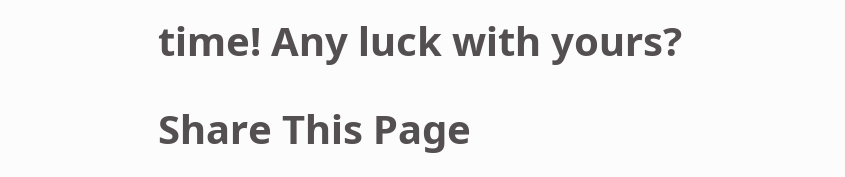time! Any luck with yours?

Share This Page